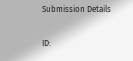Submission Details

ID: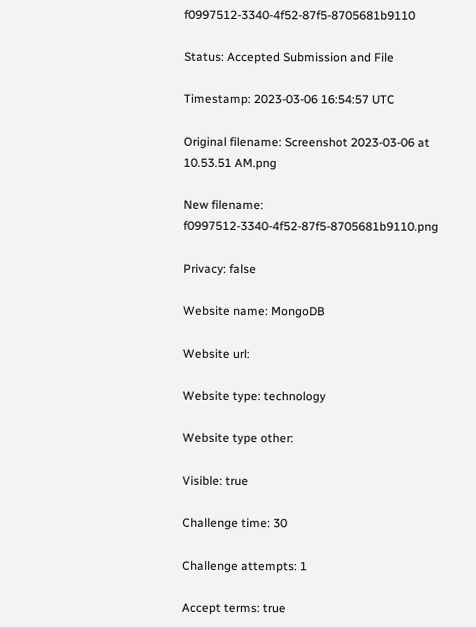f0997512-3340-4f52-87f5-8705681b9110

Status: Accepted Submission and File

Timestamp: 2023-03-06 16:54:57 UTC

Original filename: Screenshot 2023-03-06 at 10.53.51 AM.png

New filename: f0997512-3340-4f52-87f5-8705681b9110.png

Privacy: false

Website name: MongoDB

Website url:

Website type: technology

Website type other:

Visible: true

Challenge time: 30

Challenge attempts: 1

Accept terms: true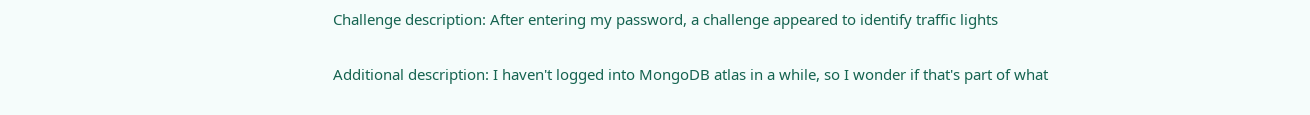Challenge description: After entering my password, a challenge appeared to identify traffic lights

Additional description: I haven't logged into MongoDB atlas in a while, so I wonder if that's part of what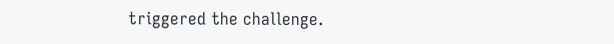triggered the challenge.